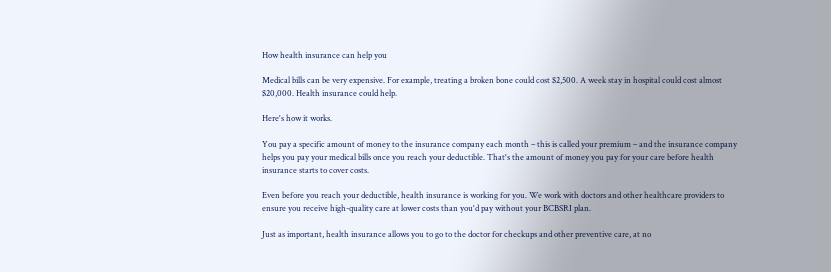How health insurance can help you

Medical bills can be very expensive. For example, treating a broken bone could cost $2,500. A week stay in hospital could cost almost $20,000. Health insurance could help.

Here's how it works.

You pay a specific amount of money to the insurance company each month – this is called your premium – and the insurance company helps you pay your medical bills once you reach your deductible. That's the amount of money you pay for your care before health insurance starts to cover costs.

Even before you reach your deductible, health insurance is working for you. We work with doctors and other healthcare providers to ensure you receive high-quality care at lower costs than you'd pay without your BCBSRI plan.

Just as important, health insurance allows you to go to the doctor for checkups and other preventive care, at no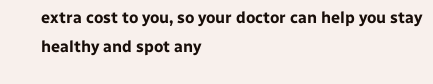extra cost to you, so your doctor can help you stay healthy and spot any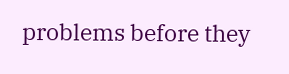problems before they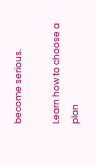become serious.

Learn how to choose a plan